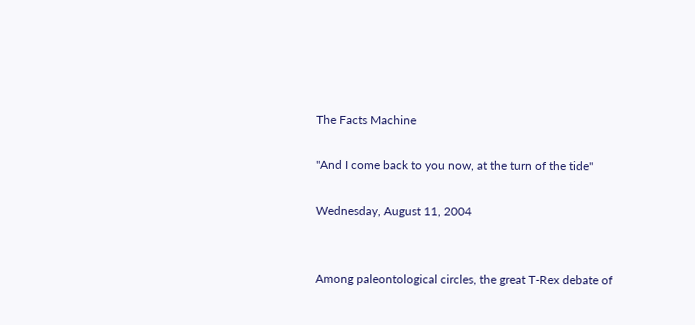The Facts Machine

"And I come back to you now, at the turn of the tide"

Wednesday, August 11, 2004


Among paleontological circles, the great T-Rex debate of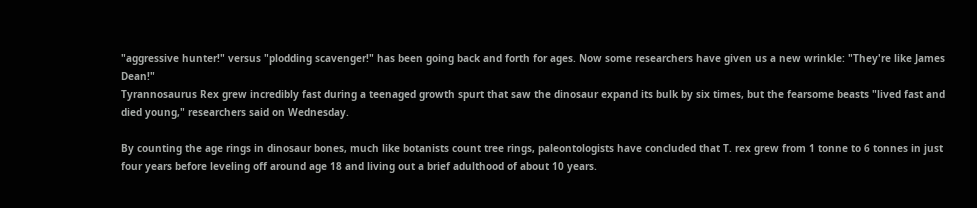"aggressive hunter!" versus "plodding scavenger!" has been going back and forth for ages. Now some researchers have given us a new wrinkle: "They're like James Dean!"
Tyrannosaurus Rex grew incredibly fast during a teenaged growth spurt that saw the dinosaur expand its bulk by six times, but the fearsome beasts "lived fast and died young," researchers said on Wednesday.

By counting the age rings in dinosaur bones, much like botanists count tree rings, paleontologists have concluded that T. rex grew from 1 tonne to 6 tonnes in just four years before leveling off around age 18 and living out a brief adulthood of about 10 years.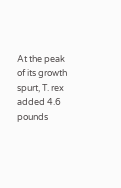At the peak of its growth spurt, T. rex added 4.6 pounds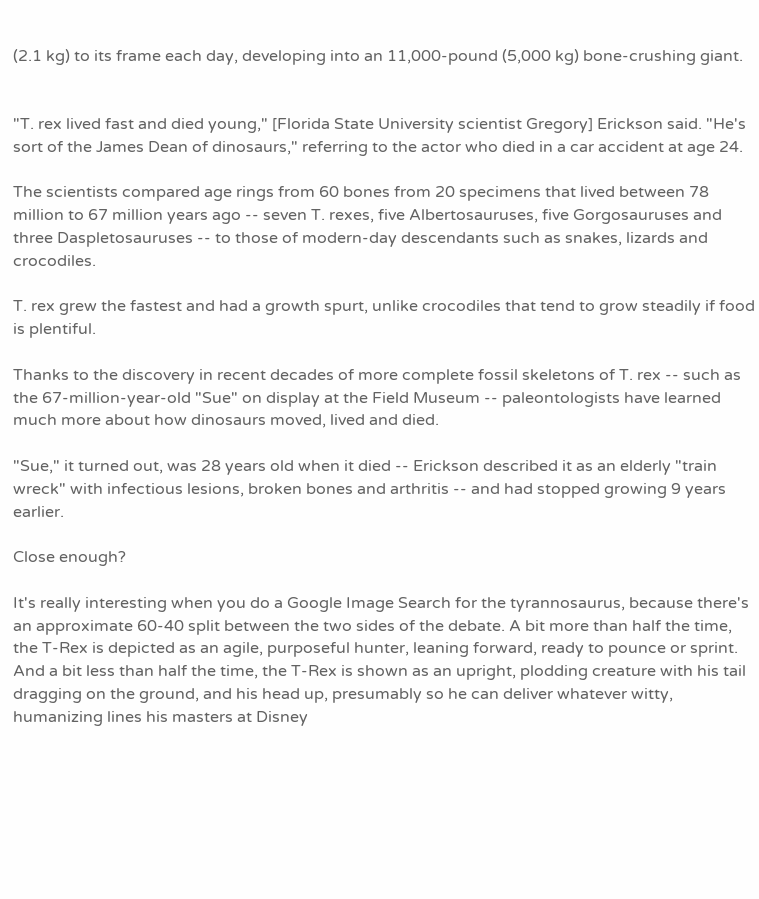(2.1 kg) to its frame each day, developing into an 11,000-pound (5,000 kg) bone-crushing giant.


"T. rex lived fast and died young," [Florida State University scientist Gregory] Erickson said. "He's sort of the James Dean of dinosaurs," referring to the actor who died in a car accident at age 24.

The scientists compared age rings from 60 bones from 20 specimens that lived between 78 million to 67 million years ago -- seven T. rexes, five Albertosauruses, five Gorgosauruses and three Daspletosauruses -- to those of modern-day descendants such as snakes, lizards and crocodiles.

T. rex grew the fastest and had a growth spurt, unlike crocodiles that tend to grow steadily if food is plentiful.

Thanks to the discovery in recent decades of more complete fossil skeletons of T. rex -- such as the 67-million-year-old "Sue" on display at the Field Museum -- paleontologists have learned much more about how dinosaurs moved, lived and died.

"Sue," it turned out, was 28 years old when it died -- Erickson described it as an elderly "train wreck" with infectious lesions, broken bones and arthritis -- and had stopped growing 9 years earlier.

Close enough?

It's really interesting when you do a Google Image Search for the tyrannosaurus, because there's an approximate 60-40 split between the two sides of the debate. A bit more than half the time, the T-Rex is depicted as an agile, purposeful hunter, leaning forward, ready to pounce or sprint. And a bit less than half the time, the T-Rex is shown as an upright, plodding creature with his tail dragging on the ground, and his head up, presumably so he can deliver whatever witty, humanizing lines his masters at Disney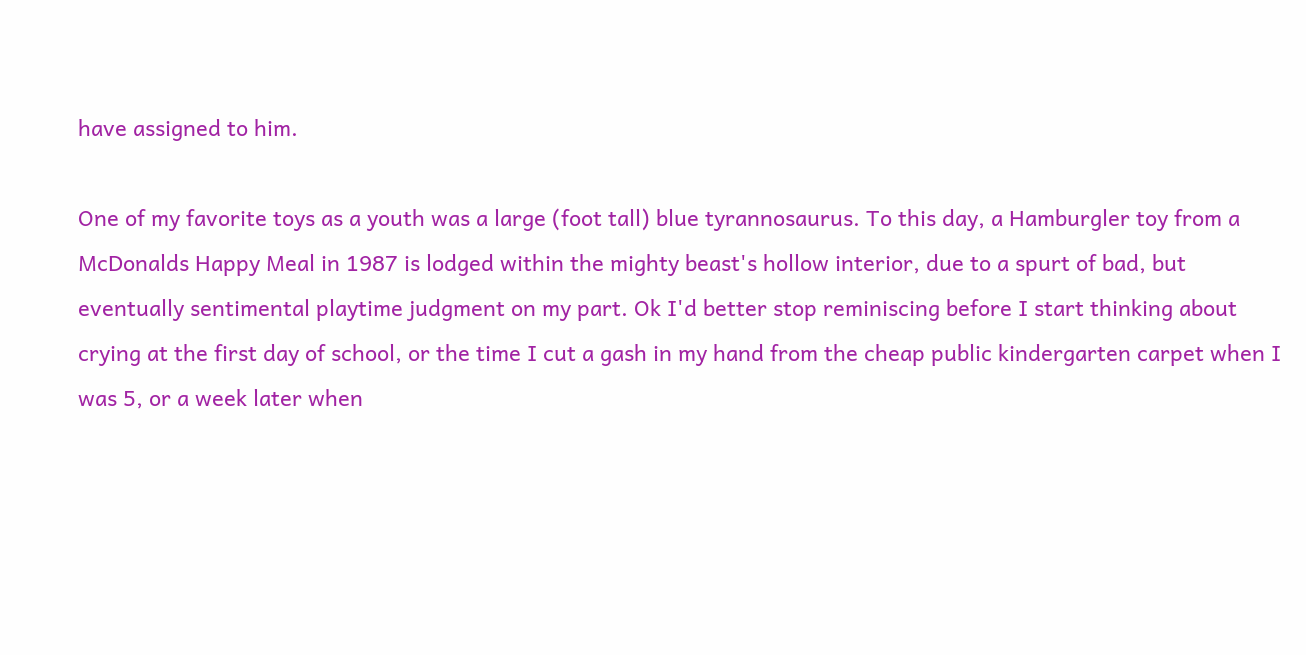have assigned to him.

One of my favorite toys as a youth was a large (foot tall) blue tyrannosaurus. To this day, a Hamburgler toy from a McDonalds Happy Meal in 1987 is lodged within the mighty beast's hollow interior, due to a spurt of bad, but eventually sentimental playtime judgment on my part. Ok I'd better stop reminiscing before I start thinking about crying at the first day of school, or the time I cut a gash in my hand from the cheap public kindergarten carpet when I was 5, or a week later when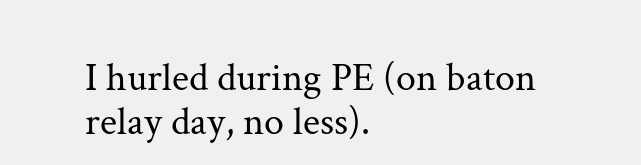I hurled during PE (on baton relay day, no less).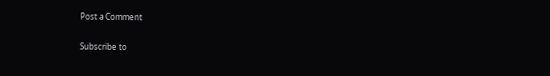Post a Comment

Subscribe to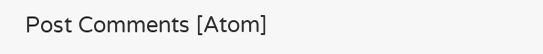Post Comments [Atom]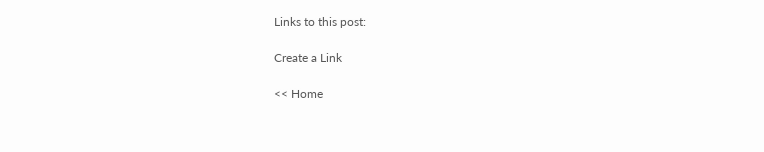Links to this post:

Create a Link

<< Home